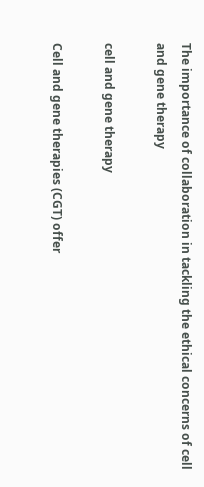The importance of collaboration in tackling the ethical concerns of cell and gene therapy

cell and gene therapy

Cell and gene therapies (CGT) offer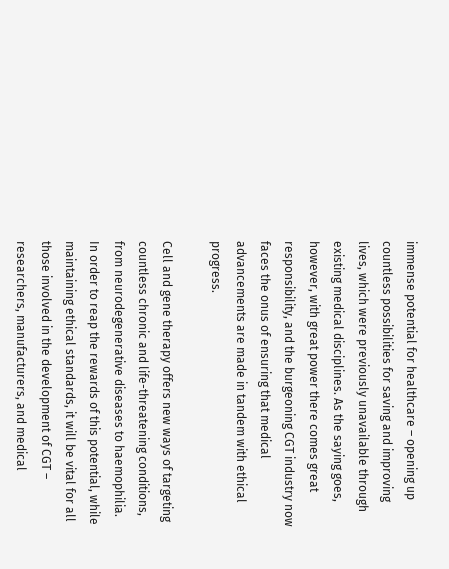immense potential for healthcare – opening up countless possibilities for saving and improving lives, which were previously unavailable through existing medical disciplines. As the saying goes, however, with great power there comes great responsibility, and the burgeoning CGT industry now faces the onus of ensuring that medical advancements are made in tandem with ethical progress.

Cell and gene therapy offers new ways of targeting countless chronic and life-threatening conditions, from neurodegenerative diseases to haemophilia. In order to reap the rewards of this potential, while maintaining ethical standards, it will be vital for all those involved in the development of CGT – researchers, manufacturers, and medical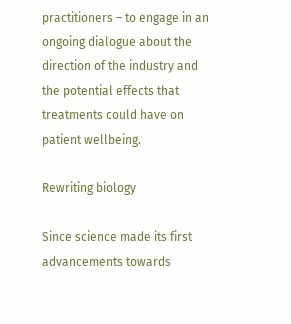practitioners – to engage in an ongoing dialogue about the direction of the industry and the potential effects that treatments could have on patient wellbeing.

Rewriting biology

Since science made its first advancements towards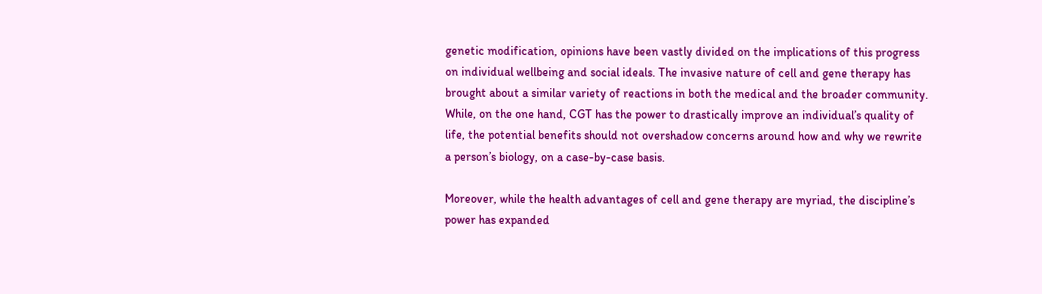genetic modification, opinions have been vastly divided on the implications of this progress on individual wellbeing and social ideals. The invasive nature of cell and gene therapy has brought about a similar variety of reactions in both the medical and the broader community. While, on the one hand, CGT has the power to drastically improve an individual’s quality of life, the potential benefits should not overshadow concerns around how and why we rewrite a person’s biology, on a case-by-case basis.

Moreover, while the health advantages of cell and gene therapy are myriad, the discipline’s power has expanded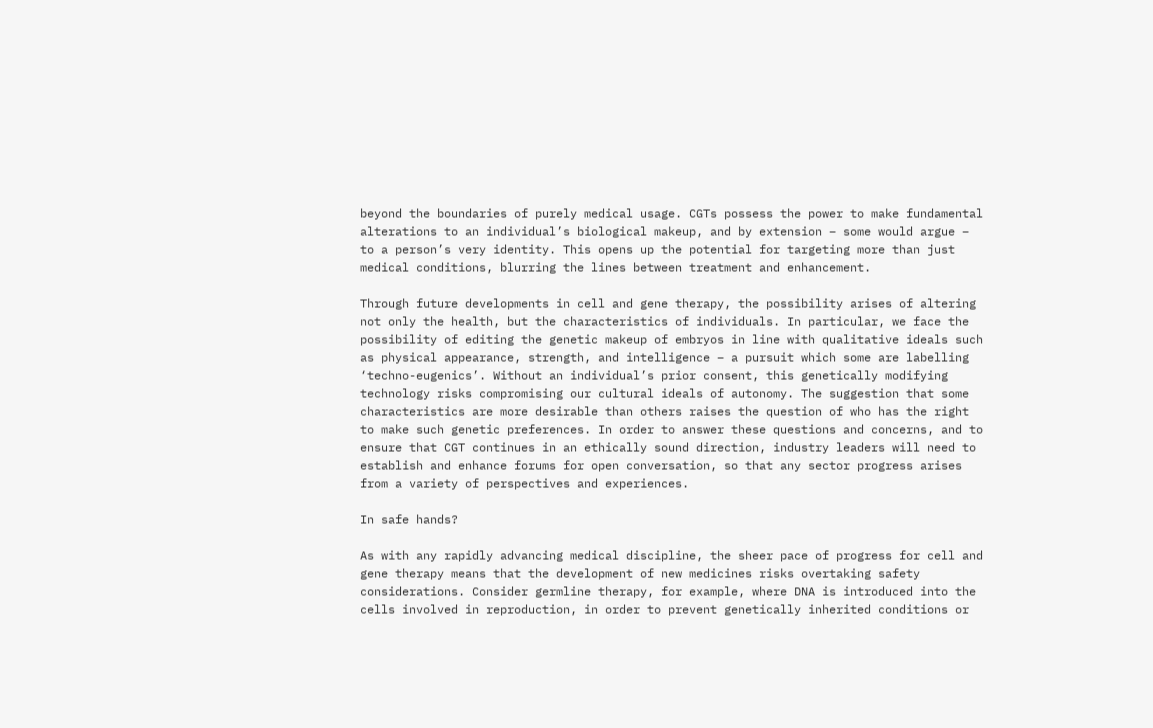beyond the boundaries of purely medical usage. CGTs possess the power to make fundamental alterations to an individual’s biological makeup, and by extension – some would argue – to a person’s very identity. This opens up the potential for targeting more than just medical conditions, blurring the lines between treatment and enhancement.

Through future developments in cell and gene therapy, the possibility arises of altering not only the health, but the characteristics of individuals. In particular, we face the possibility of editing the genetic makeup of embryos in line with qualitative ideals such as physical appearance, strength, and intelligence – a pursuit which some are labelling ‘techno-eugenics’. Without an individual’s prior consent, this genetically modifying technology risks compromising our cultural ideals of autonomy. The suggestion that some characteristics are more desirable than others raises the question of who has the right to make such genetic preferences. In order to answer these questions and concerns, and to ensure that CGT continues in an ethically sound direction, industry leaders will need to establish and enhance forums for open conversation, so that any sector progress arises from a variety of perspectives and experiences.

In safe hands?

As with any rapidly advancing medical discipline, the sheer pace of progress for cell and gene therapy means that the development of new medicines risks overtaking safety considerations. Consider germline therapy, for example, where DNA is introduced into the cells involved in reproduction, in order to prevent genetically inherited conditions or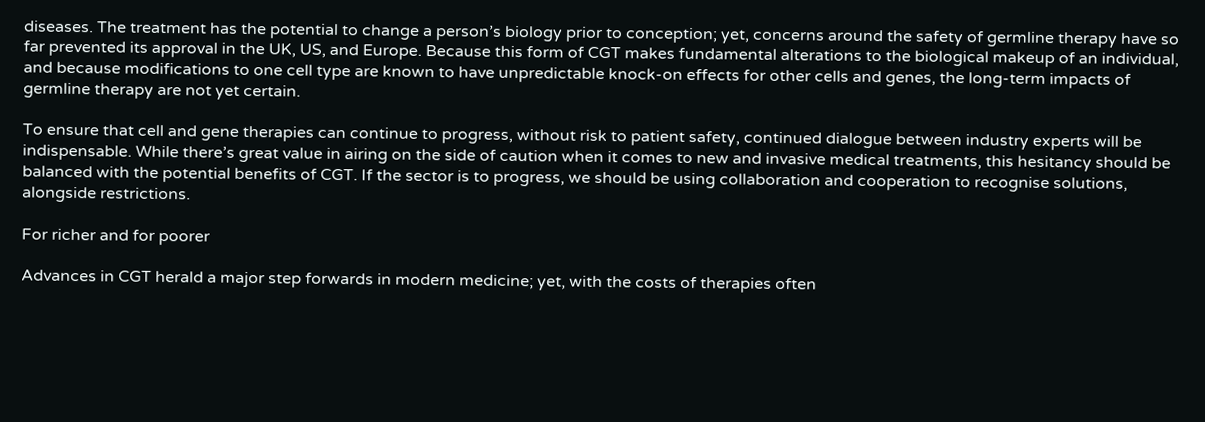diseases. The treatment has the potential to change a person’s biology prior to conception; yet, concerns around the safety of germline therapy have so far prevented its approval in the UK, US, and Europe. Because this form of CGT makes fundamental alterations to the biological makeup of an individual, and because modifications to one cell type are known to have unpredictable knock-on effects for other cells and genes, the long-term impacts of germline therapy are not yet certain.

To ensure that cell and gene therapies can continue to progress, without risk to patient safety, continued dialogue between industry experts will be indispensable. While there’s great value in airing on the side of caution when it comes to new and invasive medical treatments, this hesitancy should be balanced with the potential benefits of CGT. If the sector is to progress, we should be using collaboration and cooperation to recognise solutions, alongside restrictions.

For richer and for poorer

Advances in CGT herald a major step forwards in modern medicine; yet, with the costs of therapies often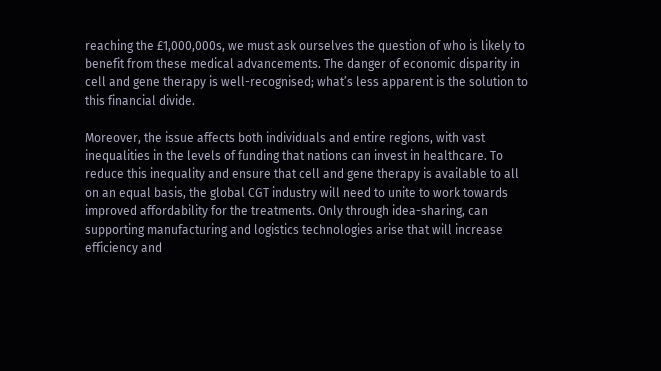reaching the £1,000,000s, we must ask ourselves the question of who is likely to benefit from these medical advancements. The danger of economic disparity in cell and gene therapy is well-recognised; what’s less apparent is the solution to this financial divide.

Moreover, the issue affects both individuals and entire regions, with vast inequalities in the levels of funding that nations can invest in healthcare. To reduce this inequality and ensure that cell and gene therapy is available to all on an equal basis, the global CGT industry will need to unite to work towards improved affordability for the treatments. Only through idea-sharing, can supporting manufacturing and logistics technologies arise that will increase efficiency and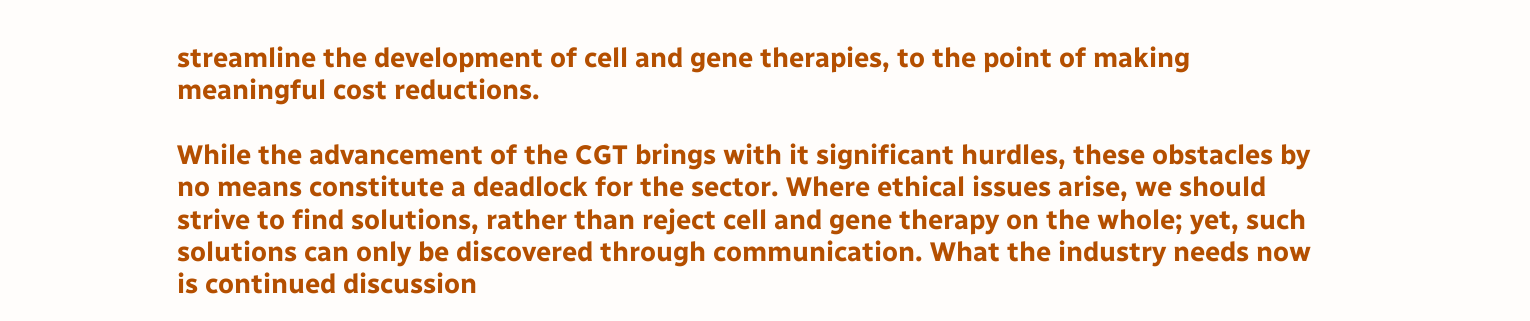streamline the development of cell and gene therapies, to the point of making meaningful cost reductions.

While the advancement of the CGT brings with it significant hurdles, these obstacles by no means constitute a deadlock for the sector. Where ethical issues arise, we should strive to find solutions, rather than reject cell and gene therapy on the whole; yet, such solutions can only be discovered through communication. What the industry needs now is continued discussion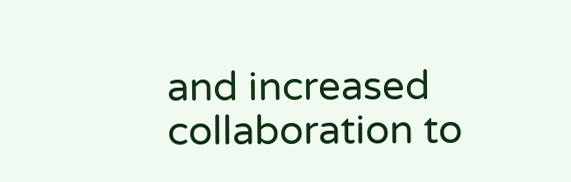and increased collaboration to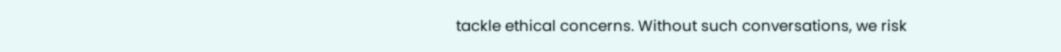tackle ethical concerns. Without such conversations, we risk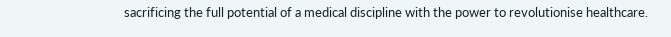sacrificing the full potential of a medical discipline with the power to revolutionise healthcare.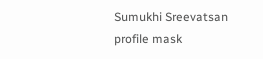Sumukhi Sreevatsan
profile mask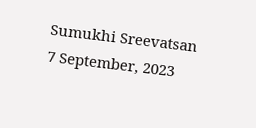Sumukhi Sreevatsan
7 September, 2023